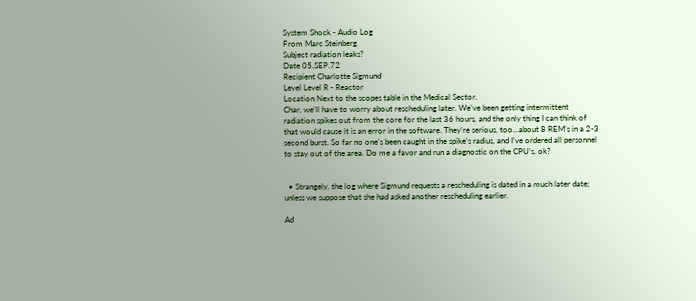System Shock - Audio Log
From Marc Steinberg
Subject radiation leaks?
Date 05.SEP.72
Recipient Charlotte Sigmund
Level Level R - Reactor
Location Next to the scopes table in the Medical Sector.
Char, we’ll have to worry about rescheduling later. We’ve been getting intermittent radiation spikes out from the core for the last 36 hours, and the only thing I can think of that would cause it is an error in the software. They’re serious, too...about 8 REM’s in a 2-3 second burst. So far no one’s been caught in the spike’s radius, and I’ve ordered all personnel to stay out of the area. Do me a favor and run a diagnostic on the CPU’s, ok?


  • Strangely, the log where Sigmund requests a rescheduling is dated in a much later date; unless we suppose that she had asked another rescheduling earlier.

Ad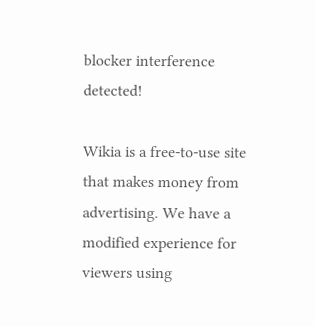blocker interference detected!

Wikia is a free-to-use site that makes money from advertising. We have a modified experience for viewers using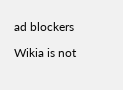ad blockers

Wikia is not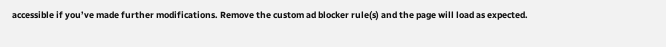accessible if you’ve made further modifications. Remove the custom ad blocker rule(s) and the page will load as expected.